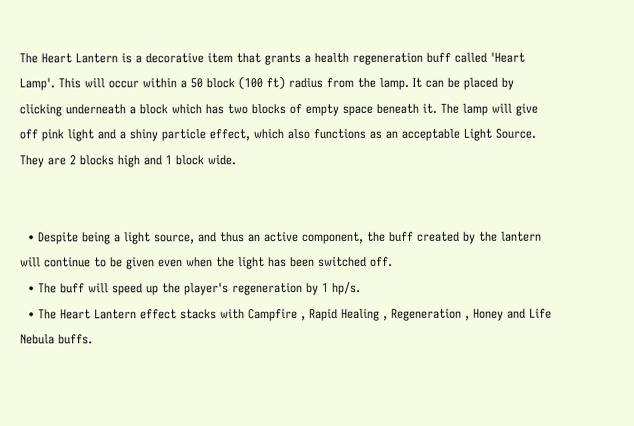The Heart Lantern is a decorative item that grants a health regeneration buff called 'Heart Lamp'. This will occur within a 50 block (100 ft) radius from the lamp. It can be placed by clicking underneath a block which has two blocks of empty space beneath it. The lamp will give off pink light and a shiny particle effect, which also functions as an acceptable Light Source. They are 2 blocks high and 1 block wide.


  • Despite being a light source, and thus an active component, the buff created by the lantern will continue to be given even when the light has been switched off.
  • The buff will speed up the player's regeneration by 1 hp/s.
  • The Heart Lantern effect stacks with Campfire , Rapid Healing , Regeneration , Honey and Life Nebula buffs.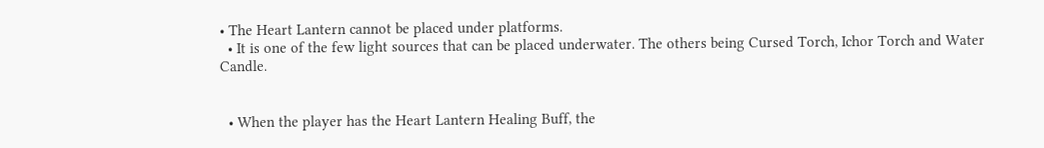• The Heart Lantern cannot be placed under platforms.
  • It is one of the few light sources that can be placed underwater. The others being Cursed Torch, Ichor Torch and Water Candle.


  • When the player has the Heart Lantern Healing Buff, the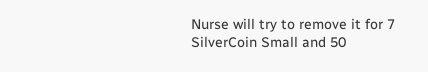Nurse will try to remove it for 7 SilverCoin Small and 50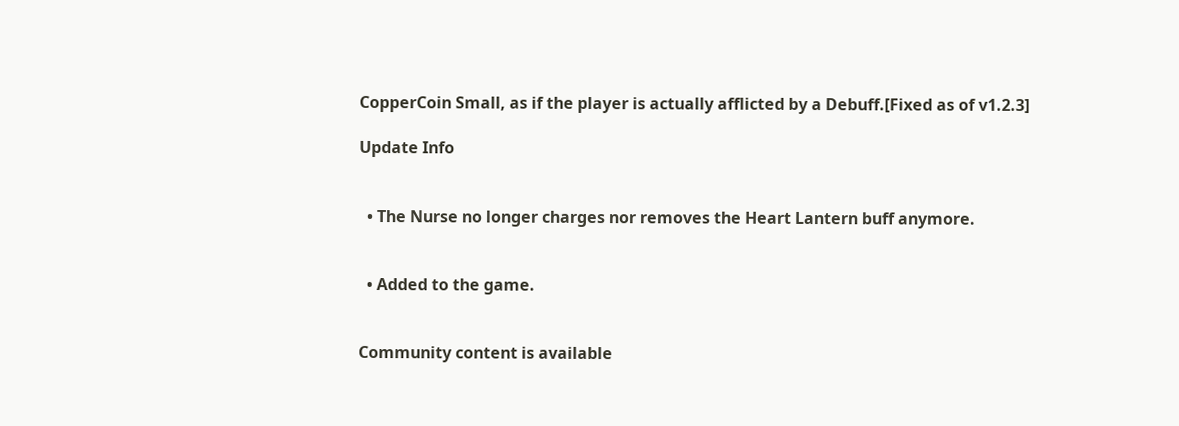CopperCoin Small, as if the player is actually afflicted by a Debuff.[Fixed as of v1.2.3]

Update Info


  • The Nurse no longer charges nor removes the Heart Lantern buff anymore.


  • Added to the game.


Community content is available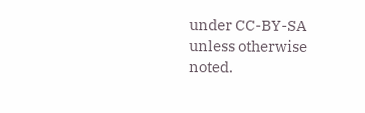under CC-BY-SA unless otherwise noted.